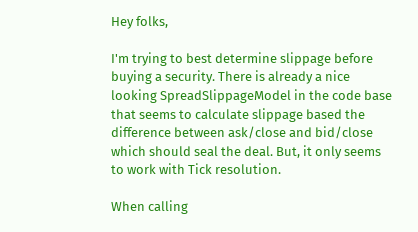Hey folks,

I'm trying to best determine slippage before buying a security. There is already a nice looking SpreadSlippageModel in the code base that seems to calculate slippage based the difference between ask/close and bid/close which should seal the deal. But, it only seems to work with Tick resolution.

When calling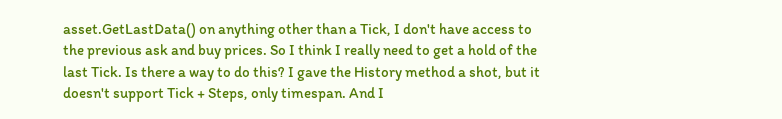asset.GetLastData() on anything other than a Tick, I don't have access to the previous ask and buy prices. So I think I really need to get a hold of the last Tick. Is there a way to do this? I gave the History method a shot, but it doesn't support Tick + Steps, only timespan. And I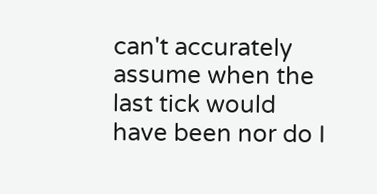can't accurately assume when the last tick would have been nor do I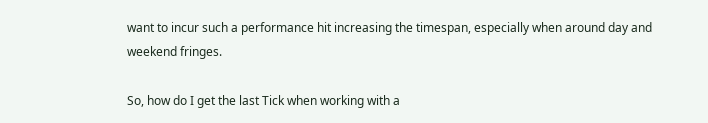want to incur such a performance hit increasing the timespan, especially when around day and weekend fringes.

So, how do I get the last Tick when working with a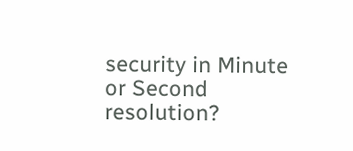security in Minute or Second resolution?